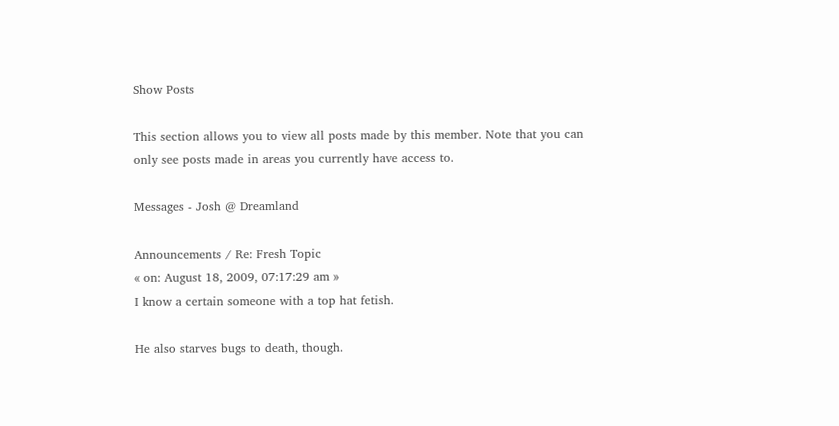Show Posts

This section allows you to view all posts made by this member. Note that you can only see posts made in areas you currently have access to.

Messages - Josh @ Dreamland

Announcements / Re: Fresh Topic
« on: August 18, 2009, 07:17:29 am »
I know a certain someone with a top hat fetish.

He also starves bugs to death, though.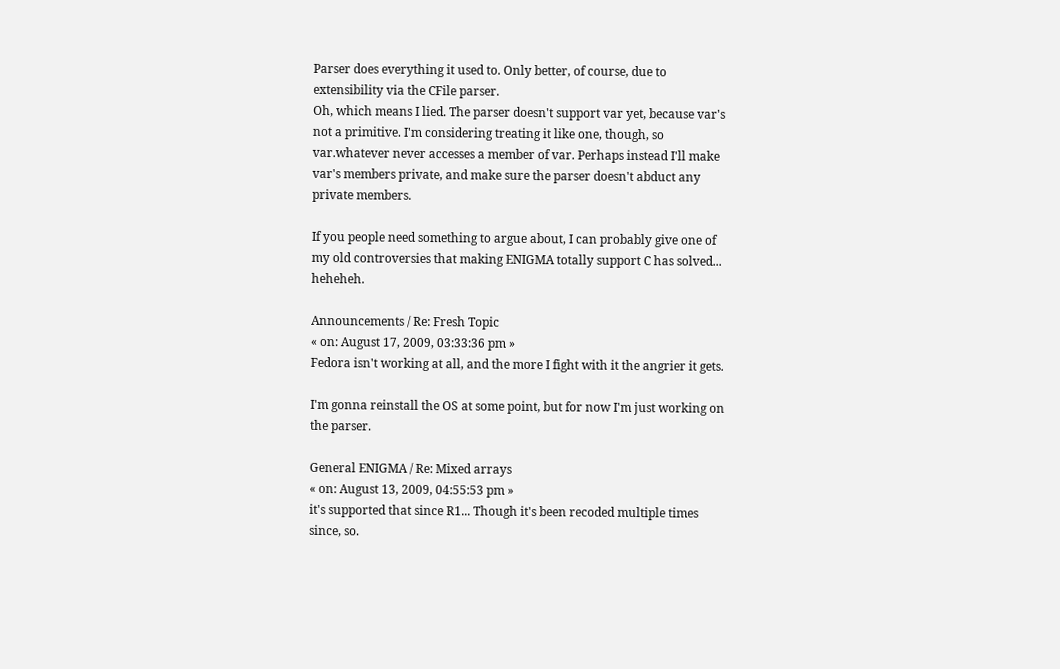Parser does everything it used to. Only better, of course, due to extensibility via the CFile parser.
Oh, which means I lied. The parser doesn't support var yet, because var's not a primitive. I'm considering treating it like one, though, so var.whatever never accesses a member of var. Perhaps instead I'll make var's members private, and make sure the parser doesn't abduct any private members.

If you people need something to argue about, I can probably give one of my old controversies that making ENIGMA totally support C has solved... heheheh.

Announcements / Re: Fresh Topic
« on: August 17, 2009, 03:33:36 pm »
Fedora isn't working at all, and the more I fight with it the angrier it gets.

I'm gonna reinstall the OS at some point, but for now I'm just working on the parser.

General ENIGMA / Re: Mixed arrays
« on: August 13, 2009, 04:55:53 pm »
it's supported that since R1... Though it's been recoded multiple times since, so.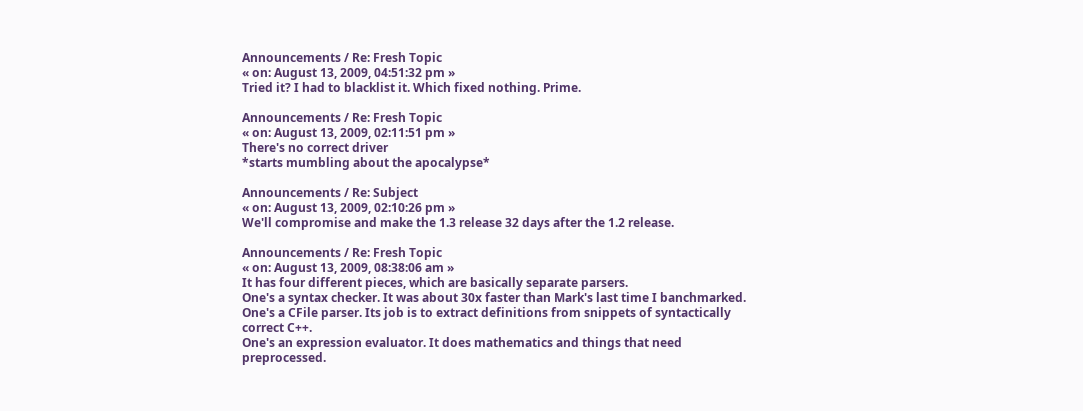Announcements / Re: Fresh Topic
« on: August 13, 2009, 04:51:32 pm »
Tried it? I had to blacklist it. Which fixed nothing. Prime.

Announcements / Re: Fresh Topic
« on: August 13, 2009, 02:11:51 pm »
There's no correct driver
*starts mumbling about the apocalypse*

Announcements / Re: Subject
« on: August 13, 2009, 02:10:26 pm »
We'll compromise and make the 1.3 release 32 days after the 1.2 release.

Announcements / Re: Fresh Topic
« on: August 13, 2009, 08:38:06 am »
It has four different pieces, which are basically separate parsers.
One's a syntax checker. It was about 30x faster than Mark's last time I banchmarked.
One's a CFile parser. Its job is to extract definitions from snippets of syntactically correct C++.
One's an expression evaluator. It does mathematics and things that need preprocessed.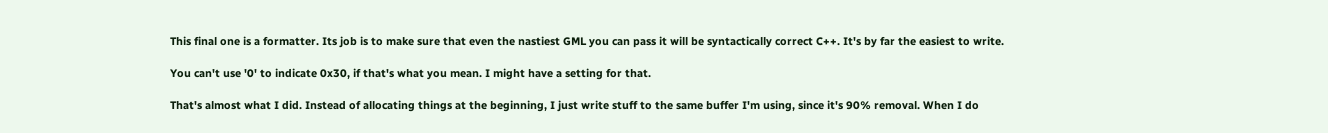This final one is a formatter. Its job is to make sure that even the nastiest GML you can pass it will be syntactically correct C++. It's by far the easiest to write.

You can't use '0' to indicate 0x30, if that's what you mean. I might have a setting for that.

That's almost what I did. Instead of allocating things at the beginning, I just write stuff to the same buffer I'm using, since it's 90% removal. When I do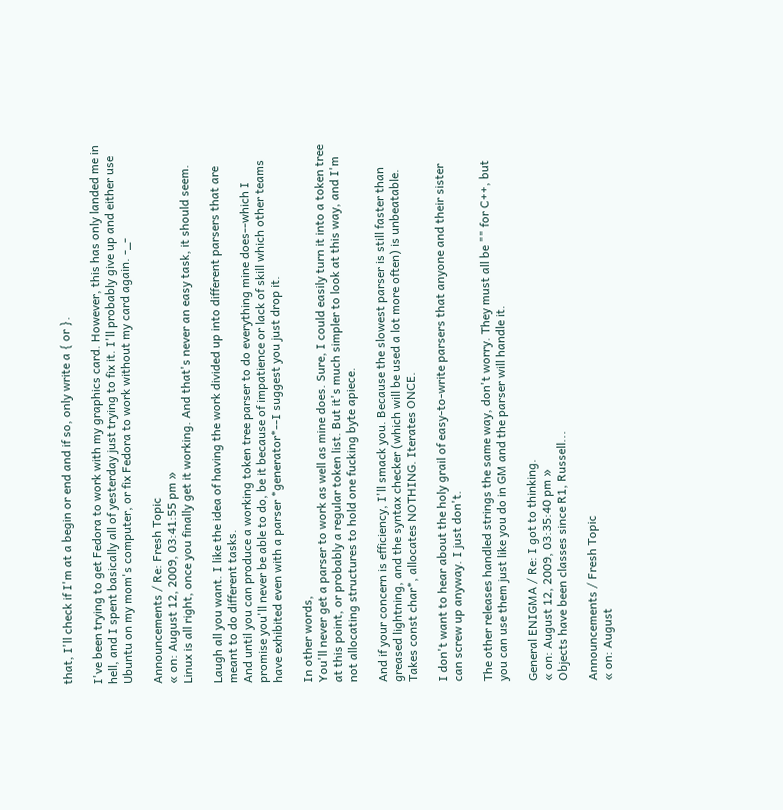that, I'll check if I'm at a begin or end and if so, only write a { or }.

I've been trying to get Fedora to work with my graphics card. However, this has only landed me in hell, and I spent basically all of yesterday just trying to fix it. I'll probably give up and either use Ubuntu on my mom's computer, or fix Fedora to work without my card again. -_-

Announcements / Re: Fresh Topic
« on: August 12, 2009, 03:41:55 pm »
Linux is all right, once you finally get it working. And that's never an easy task, it should seem.

Laugh all you want. I like the idea of having the work divided up into different parsers that are meant to do different tasks.
And until you can produce a working token tree parser to do everything mine does--which I promise you'll never be able to do, be it because of impatience or lack of skill which other teams have exhibited even with a parser *generator*--I suggest you just drop it.

In other words,
You'll never get a parser to work as well as mine does. Sure, I could easily turn it into a token tree at this point, or probably a regular token list. But it's much simpler to look at this way, and I'm not allocating structures to hold one fucking byte apiece.

And if your concern is efficiency, I'll smack you. Because the slowest parser is still faster than greased lightning, and the syntax checker (which will be used a lot more often) is unbeatable. Takes const char*, allocates NOTHING. Iterates ONCE.

I don't want to hear about the holy grail of easy-to-write parsers that anyone and their sister can screw up anyway. I just don't.

The other releases handled strings the same way, don't worry. They must all be "" for C++, but you can use them just like you do in GM and the parser will handle it.

General ENIGMA / Re: I got to thinking.
« on: August 12, 2009, 03:35:40 pm »
Objects have been classes since R1, Russell...

Announcements / Fresh Topic
« on: August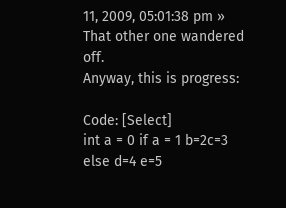11, 2009, 05:01:38 pm »
That other one wandered off.
Anyway, this is progress:

Code: [Select]
int a = 0 if a = 1 b=2c=3     else d=4 e=5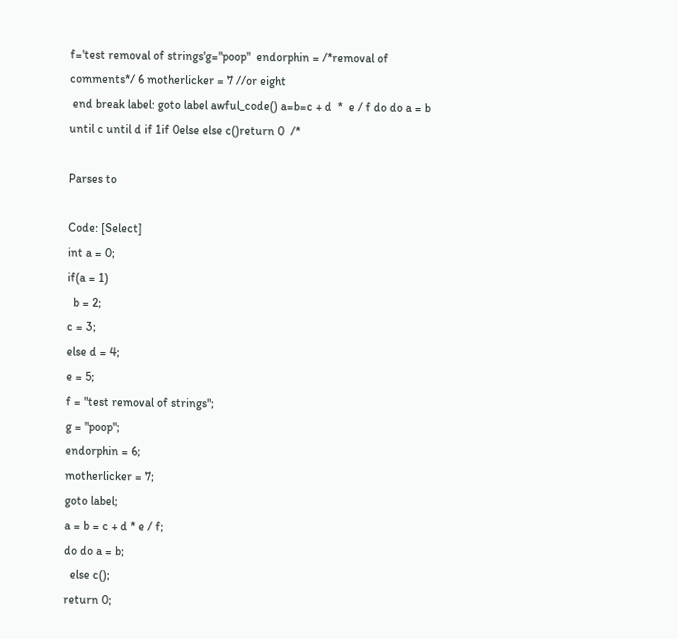f='test removal of strings'g="poop"  endorphin = /*removal of comments*/ 6 motherlicker = 7 //or eight
 end break label: goto label awful_code() a=b=c + d  *  e / f do do a = b until c until d if 1if 0else else c()return 0  /*

Parses to

Code: [Select]
int a = 0;
if(a = 1)
  b = 2;
c = 3;
else d = 4;
e = 5;
f = "test removal of strings";
g = "poop";
endorphin = 6;
motherlicker = 7;
goto label;
a = b = c + d * e / f;
do do a = b;
  else c();
return 0;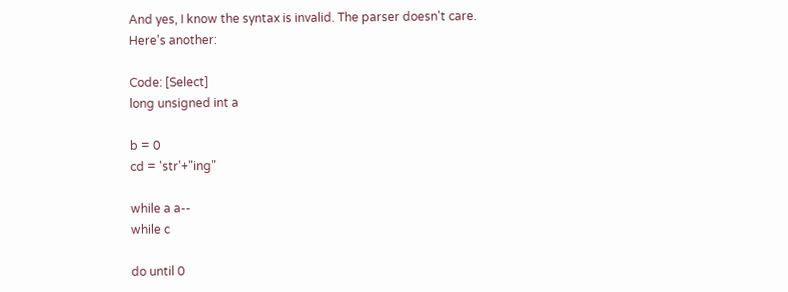And yes, I know the syntax is invalid. The parser doesn't care.
Here's another:

Code: [Select]
long unsigned int a

b = 0
cd = 'str'+"ing"

while a a--
while c

do until 0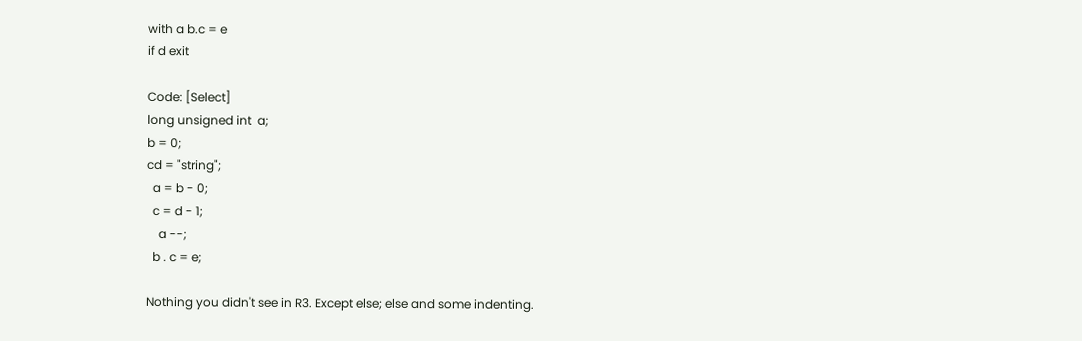with a b.c = e
if d exit

Code: [Select]
long unsigned int  a;
b = 0;
cd = "string";
  a = b - 0;
  c = d - 1;
    a --;
  b . c = e;

Nothing you didn't see in R3. Except else; else and some indenting.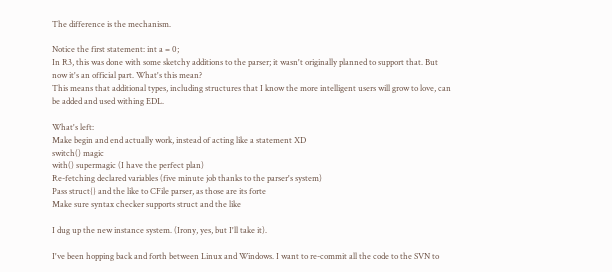The difference is the mechanism.

Notice the first statement: int a = 0;
In R3, this was done with some sketchy additions to the parser; it wasn't originally planned to support that. But now it's an official part. What's this mean?
This means that additional types, including structures that I know the more intelligent users will grow to love, can be added and used withing EDL.

What's left:
Make begin and end actually work, instead of acting like a statement XD
switch() magic
with() supermagic (I have the perfect plan)
Re-fetching declared variables (five minute job thanks to the parser's system)
Pass struct{} and the like to CFile parser, as those are its forte
Make sure syntax checker supports struct and the like

I dug up the new instance system. (Irony, yes, but I'll take it).

I've been hopping back and forth between Linux and Windows. I want to re-commit all the code to the SVN to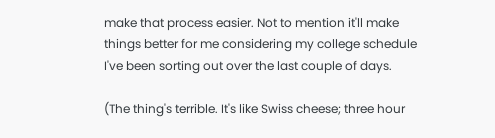make that process easier. Not to mention it'll make things better for me considering my college schedule I've been sorting out over the last couple of days.

(The thing's terrible. It's like Swiss cheese; three hour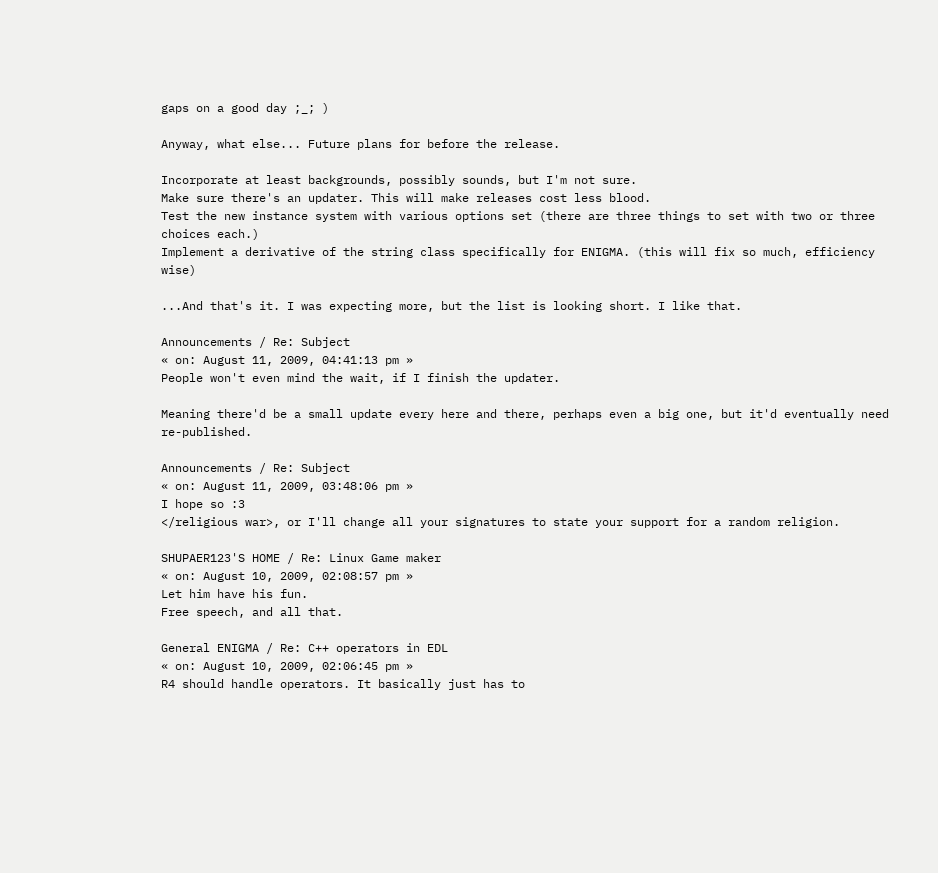gaps on a good day ;_; )

Anyway, what else... Future plans for before the release.

Incorporate at least backgrounds, possibly sounds, but I'm not sure.
Make sure there's an updater. This will make releases cost less blood.
Test the new instance system with various options set (there are three things to set with two or three choices each.)
Implement a derivative of the string class specifically for ENIGMA. (this will fix so much, efficiency wise)

...And that's it. I was expecting more, but the list is looking short. I like that.

Announcements / Re: Subject
« on: August 11, 2009, 04:41:13 pm »
People won't even mind the wait, if I finish the updater.

Meaning there'd be a small update every here and there, perhaps even a big one, but it'd eventually need re-published.

Announcements / Re: Subject
« on: August 11, 2009, 03:48:06 pm »
I hope so :3
</religious war>, or I'll change all your signatures to state your support for a random religion.

SHUPAER123'S HOME / Re: Linux Game maker
« on: August 10, 2009, 02:08:57 pm »
Let him have his fun.
Free speech, and all that.

General ENIGMA / Re: C++ operators in EDL
« on: August 10, 2009, 02:06:45 pm »
R4 should handle operators. It basically just has to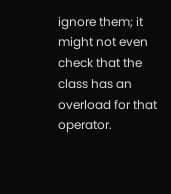ignore them; it might not even check that the class has an overload for that operator.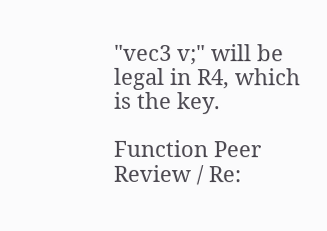"vec3 v;" will be legal in R4, which is the key.

Function Peer Review / Re: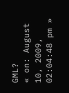GML?
« on: August 10, 2009, 02:04:48 pm »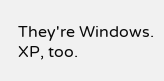They're Windows. XP, too.